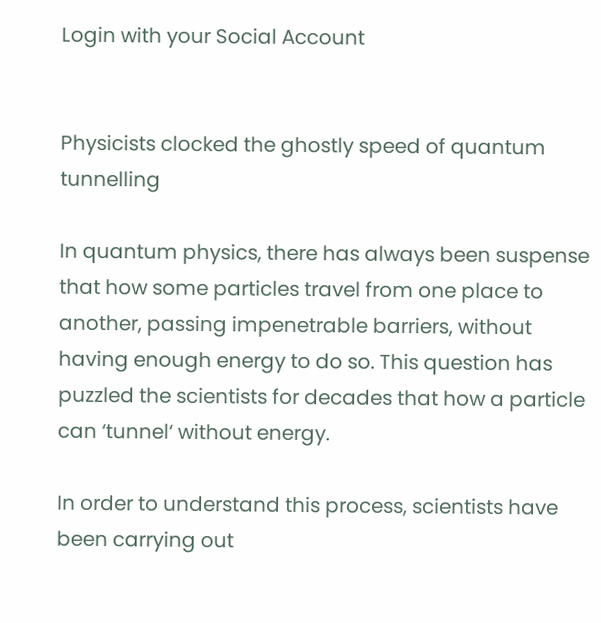Login with your Social Account


Physicists clocked the ghostly speed of quantum tunnelling

In quantum physics, there has always been suspense that how some particles travel from one place to another, passing impenetrable barriers, without having enough energy to do so. This question has puzzled the scientists for decades that how a particle can ‘tunnel‘ without energy.

In order to understand this process, scientists have been carrying out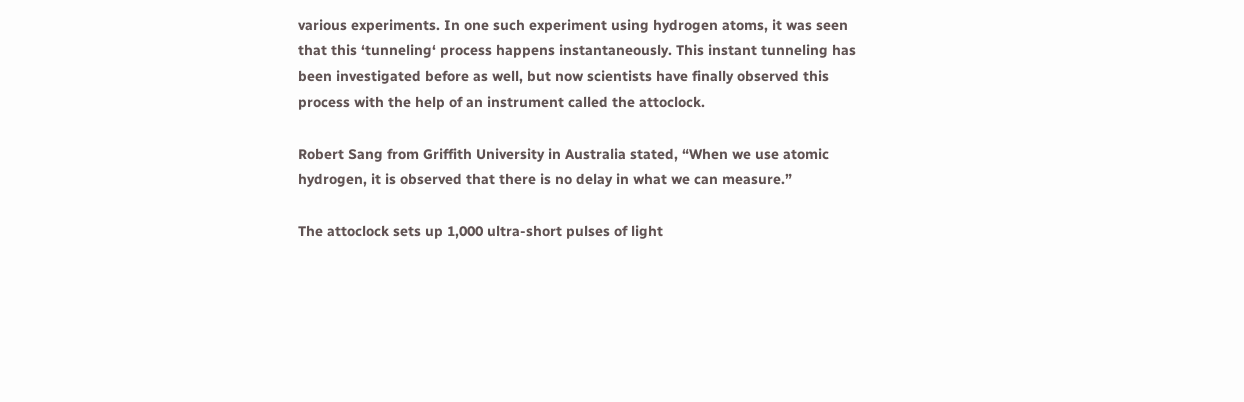various experiments. In one such experiment using hydrogen atoms, it was seen that this ‘tunneling‘ process happens instantaneously. This instant tunneling has been investigated before as well, but now scientists have finally observed this process with the help of an instrument called the attoclock.

Robert Sang from Griffith University in Australia stated, “When we use atomic hydrogen, it is observed that there is no delay in what we can measure.”

The attoclock sets up 1,000 ultra-short pulses of light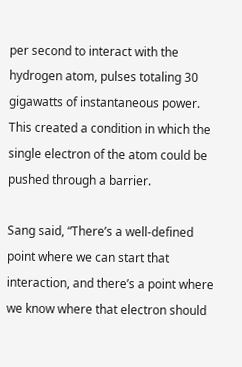per second to interact with the hydrogen atom, pulses totaling 30 gigawatts of instantaneous power. This created a condition in which the single electron of the atom could be pushed through a barrier.

Sang said, “There’s a well-defined point where we can start that interaction, and there’s a point where we know where that electron should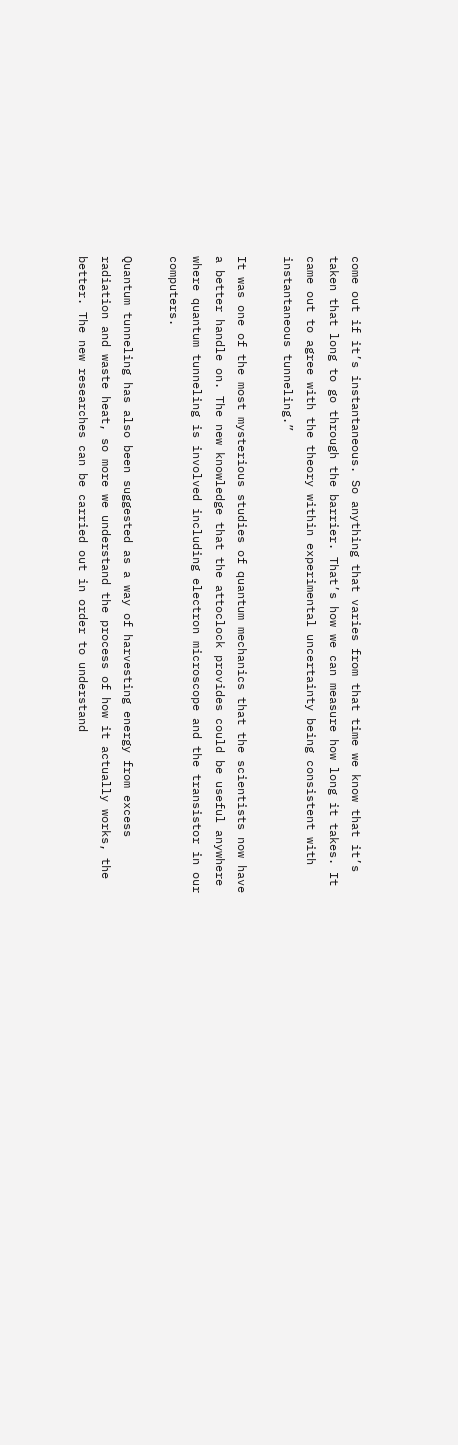come out if it’s instantaneous. So anything that varies from that time we know that it’s taken that long to go through the barrier. That’s how we can measure how long it takes. It came out to agree with the theory within experimental uncertainty being consistent with instantaneous tunneling.”

It was one of the most mysterious studies of quantum mechanics that the scientists now have a better handle on. The new knowledge that the attoclock provides could be useful anywhere where quantum tunneling is involved including electron microscope and the transistor in our computers.

Quantum tunneling has also been suggested as a way of harvesting energy from excess radiation and waste heat, so more we understand the process of how it actually works, the better. The new researches can be carried out in order to understand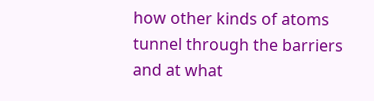how other kinds of atoms tunnel through the barriers and at what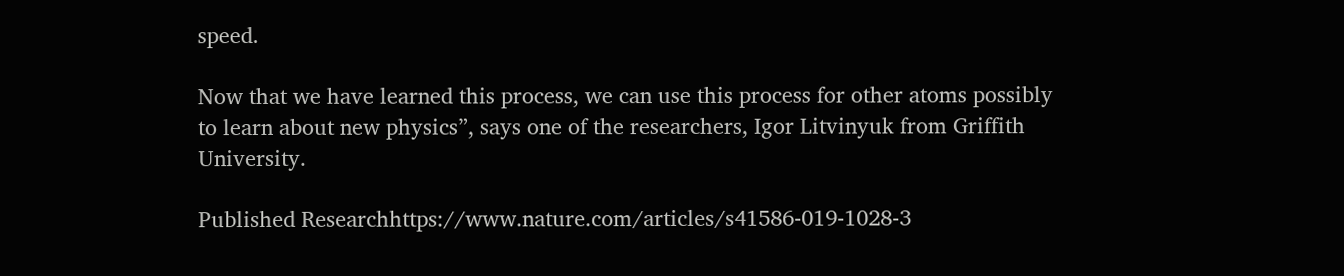speed.

Now that we have learned this process, we can use this process for other atoms possibly to learn about new physics”, says one of the researchers, Igor Litvinyuk from Griffith University.

Published Researchhttps://www.nature.com/articles/s41586-019-1028-3